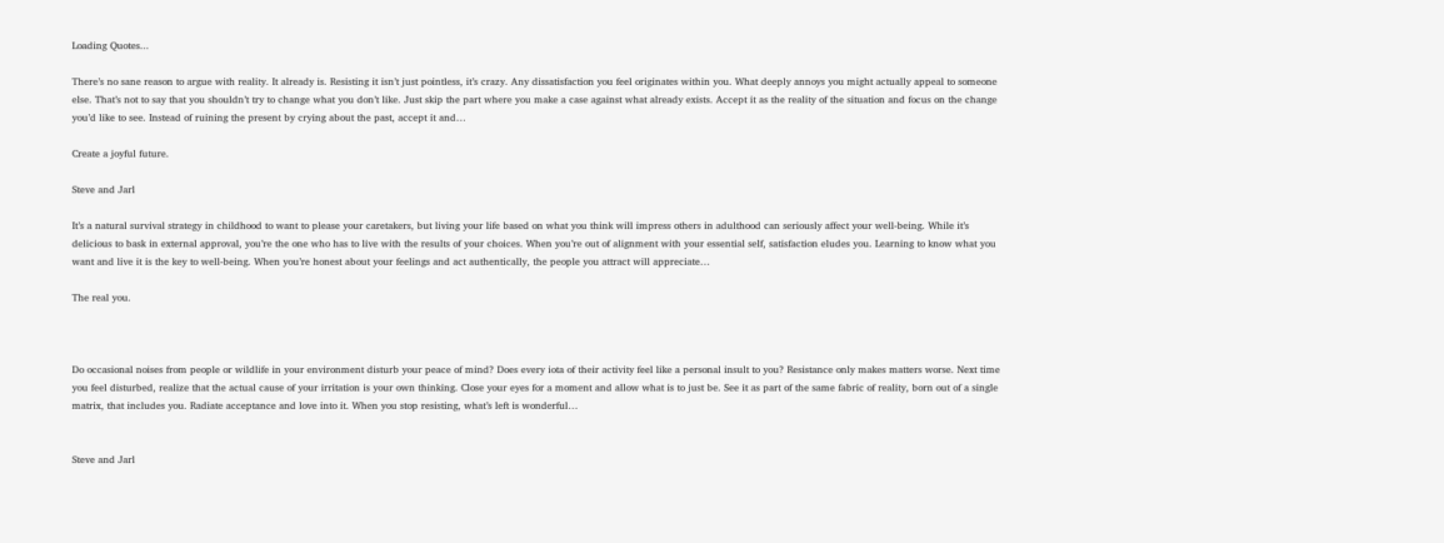Loading Quotes...

There’s no sane reason to argue with reality. It already is. Resisting it isn’t just pointless, it’s crazy. Any dissatisfaction you feel originates within you. What deeply annoys you might actually appeal to someone else. That’s not to say that you shouldn’t try to change what you don’t like. Just skip the part where you make a case against what already exists. Accept it as the reality of the situation and focus on the change you’d like to see. Instead of ruining the present by crying about the past, accept it and…

Create a joyful future.

Steve and Jarl

It’s a natural survival strategy in childhood to want to please your caretakers, but living your life based on what you think will impress others in adulthood can seriously affect your well-being. While it’s delicious to bask in external approval, you’re the one who has to live with the results of your choices. When you’re out of alignment with your essential self, satisfaction eludes you. Learning to know what you want and live it is the key to well-being. When you’re honest about your feelings and act authentically, the people you attract will appreciate…

The real you.



Do occasional noises from people or wildlife in your environment disturb your peace of mind? Does every iota of their activity feel like a personal insult to you? Resistance only makes matters worse. Next time you feel disturbed, realize that the actual cause of your irritation is your own thinking. Close your eyes for a moment and allow what is to just be. See it as part of the same fabric of reality, born out of a single matrix, that includes you. Radiate acceptance and love into it. When you stop resisting, what’s left is wonderful…


Steve and Jarl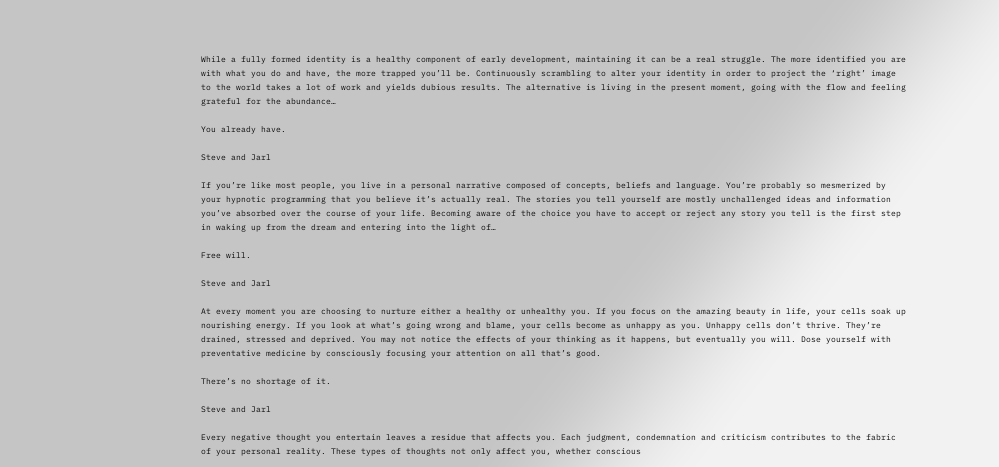While a fully formed identity is a healthy component of early development, maintaining it can be a real struggle. The more identified you are with what you do and have, the more trapped you’ll be. Continuously scrambling to alter your identity in order to project the ‘right’ image to the world takes a lot of work and yields dubious results. The alternative is living in the present moment, going with the flow and feeling grateful for the abundance…

You already have.

Steve and Jarl

If you’re like most people, you live in a personal narrative composed of concepts, beliefs and language. You’re probably so mesmerized by your hypnotic programming that you believe it’s actually real. The stories you tell yourself are mostly unchallenged ideas and information you’ve absorbed over the course of your life. Becoming aware of the choice you have to accept or reject any story you tell is the first step in waking up from the dream and entering into the light of…

Free will.

Steve and Jarl

At every moment you are choosing to nurture either a healthy or unhealthy you. If you focus on the amazing beauty in life, your cells soak up nourishing energy. If you look at what’s going wrong and blame, your cells become as unhappy as you. Unhappy cells don’t thrive. They’re drained, stressed and deprived. You may not notice the effects of your thinking as it happens, but eventually you will. Dose yourself with preventative medicine by consciously focusing your attention on all that’s good.

There’s no shortage of it.

Steve and Jarl

Every negative thought you entertain leaves a residue that affects you. Each judgment, condemnation and criticism contributes to the fabric of your personal reality. These types of thoughts not only affect you, whether conscious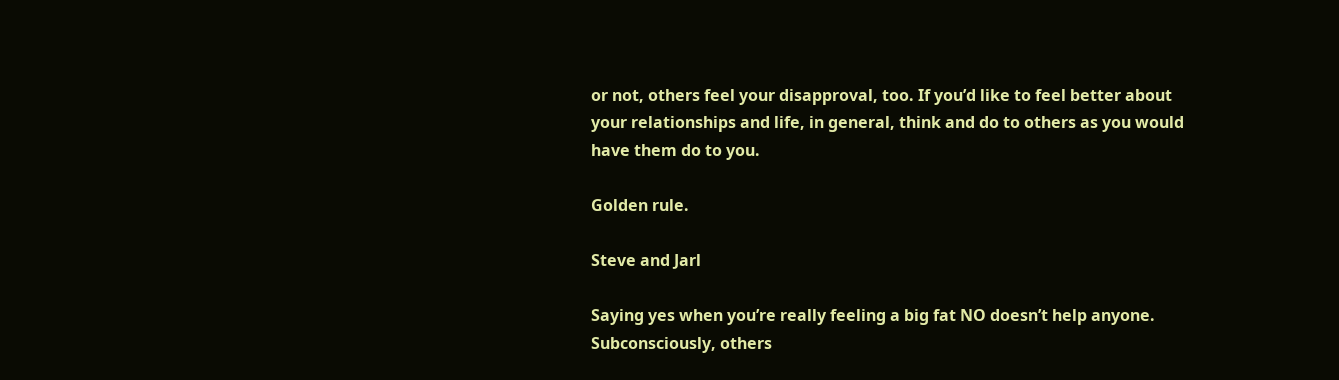or not, others feel your disapproval, too. If you’d like to feel better about your relationships and life, in general, think and do to others as you would have them do to you.

Golden rule.

Steve and Jarl

Saying yes when you’re really feeling a big fat NO doesn’t help anyone. Subconsciously, others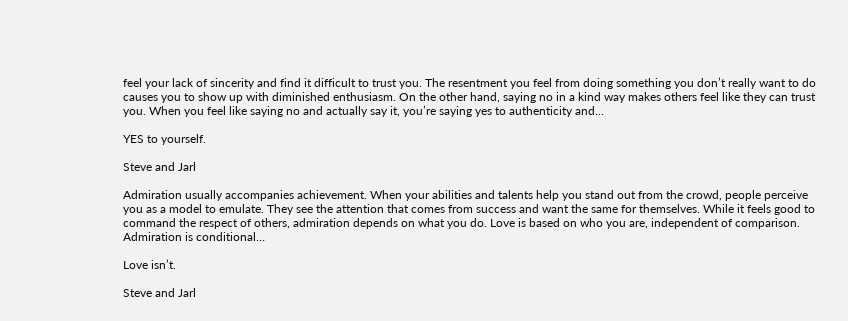feel your lack of sincerity and find it difficult to trust you. The resentment you feel from doing something you don’t really want to do causes you to show up with diminished enthusiasm. On the other hand, saying no in a kind way makes others feel like they can trust you. When you feel like saying no and actually say it, you’re saying yes to authenticity and…

YES to yourself.

Steve and Jarl

Admiration usually accompanies achievement. When your abilities and talents help you stand out from the crowd, people perceive you as a model to emulate. They see the attention that comes from success and want the same for themselves. While it feels good to command the respect of others, admiration depends on what you do. Love is based on who you are, independent of comparison. Admiration is conditional…

Love isn’t.

Steve and Jarl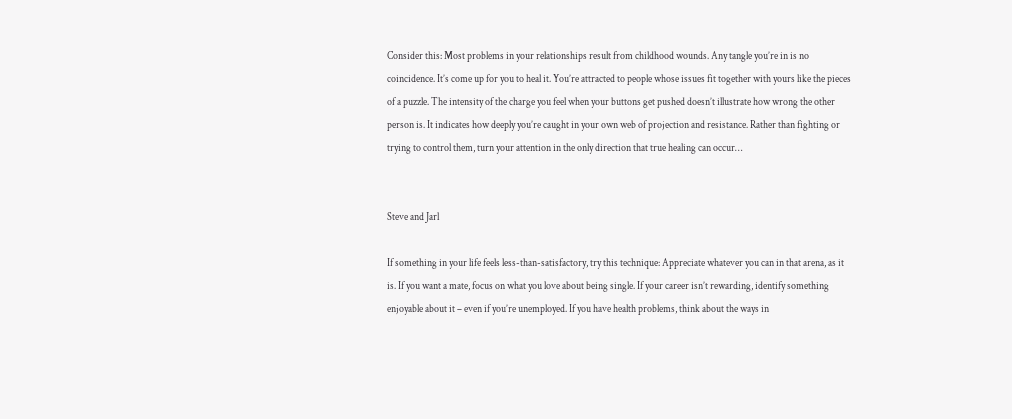Consider this: Most problems in your relationships result from childhood wounds. Any tangle you’re in is no coincidence. It’s come up for you to heal it. You’re attracted to people whose issues fit together with yours like the pieces of a puzzle. The intensity of the charge you feel when your buttons get pushed doesn’t illustrate how wrong the other person is. It indicates how deeply you’re caught in your own web of projection and resistance. Rather than fighting or trying to control them, turn your attention in the only direction that true healing can occur…


Steve and Jarl

If something in your life feels less-than-satisfactory, try this technique: Appreciate whatever you can in that arena, as it is. If you want a mate, focus on what you love about being single. If your career isn’t rewarding, identify something enjoyable about it – even if you’re unemployed. If you have health problems, think about the ways in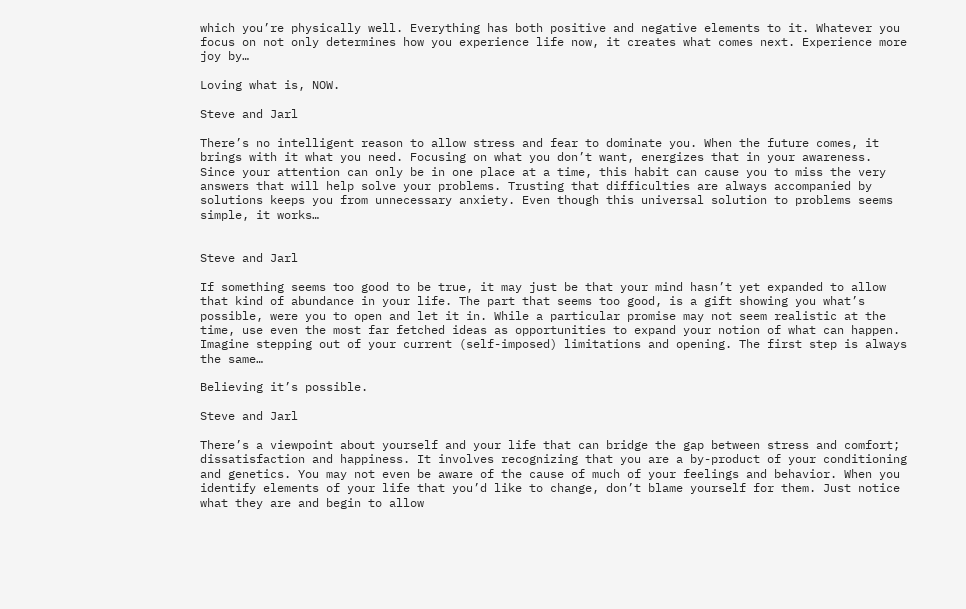which you’re physically well. Everything has both positive and negative elements to it. Whatever you focus on not only determines how you experience life now, it creates what comes next. Experience more joy by…

Loving what is, NOW.

Steve and Jarl

There’s no intelligent reason to allow stress and fear to dominate you. When the future comes, it brings with it what you need. Focusing on what you don’t want, energizes that in your awareness. Since your attention can only be in one place at a time, this habit can cause you to miss the very answers that will help solve your problems. Trusting that difficulties are always accompanied by solutions keeps you from unnecessary anxiety. Even though this universal solution to problems seems simple, it works…


Steve and Jarl

If something seems too good to be true, it may just be that your mind hasn’t yet expanded to allow that kind of abundance in your life. The part that seems too good, is a gift showing you what’s possible, were you to open and let it in. While a particular promise may not seem realistic at the time, use even the most far fetched ideas as opportunities to expand your notion of what can happen. Imagine stepping out of your current (self-imposed) limitations and opening. The first step is always the same…

Believing it’s possible.

Steve and Jarl

There’s a viewpoint about yourself and your life that can bridge the gap between stress and comfort; dissatisfaction and happiness. It involves recognizing that you are a by-product of your conditioning and genetics. You may not even be aware of the cause of much of your feelings and behavior. When you identify elements of your life that you’d like to change, don’t blame yourself for them. Just notice what they are and begin to allow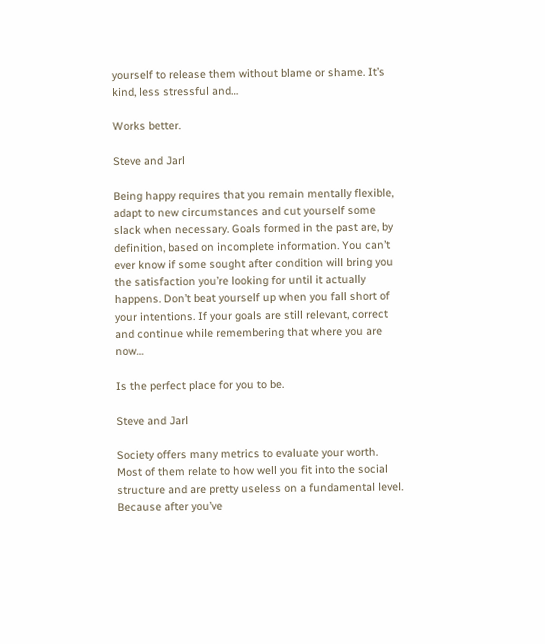yourself to release them without blame or shame. It’s kind, less stressful and…

Works better.

Steve and Jarl

Being happy requires that you remain mentally flexible, adapt to new circumstances and cut yourself some slack when necessary. Goals formed in the past are, by definition, based on incomplete information. You can’t ever know if some sought after condition will bring you the satisfaction you’re looking for until it actually happens. Don’t beat yourself up when you fall short of your intentions. If your goals are still relevant, correct and continue while remembering that where you are now…

Is the perfect place for you to be.

Steve and Jarl

Society offers many metrics to evaluate your worth. Most of them relate to how well you fit into the social structure and are pretty useless on a fundamental level. Because after you’ve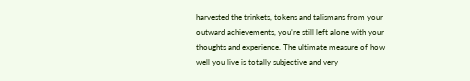harvested the trinkets, tokens and talismans from your outward achievements, you’re still left alone with your thoughts and experience. The ultimate measure of how well you live is totally subjective and very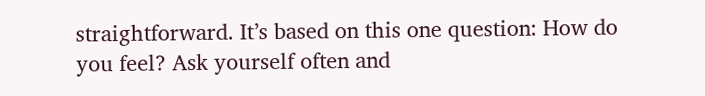straightforward. It’s based on this one question: How do you feel? Ask yourself often and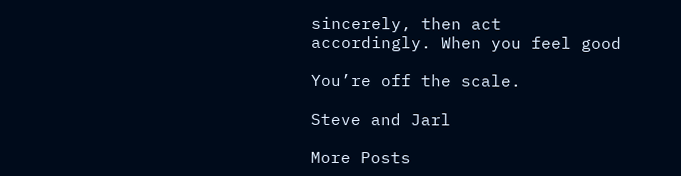sincerely, then act accordingly. When you feel good

You’re off the scale.

Steve and Jarl

More Posts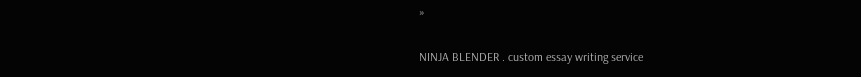»

NINJA BLENDER . custom essay writing service